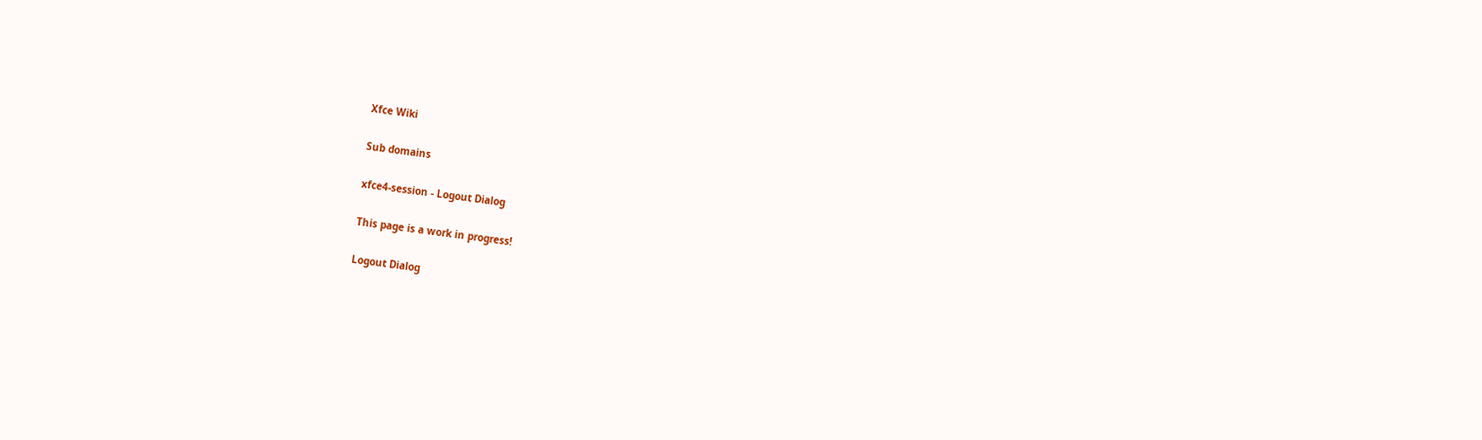Xfce Wiki

Sub domains

xfce4-session - Logout Dialog

This page is a work in progress!

Logout Dialog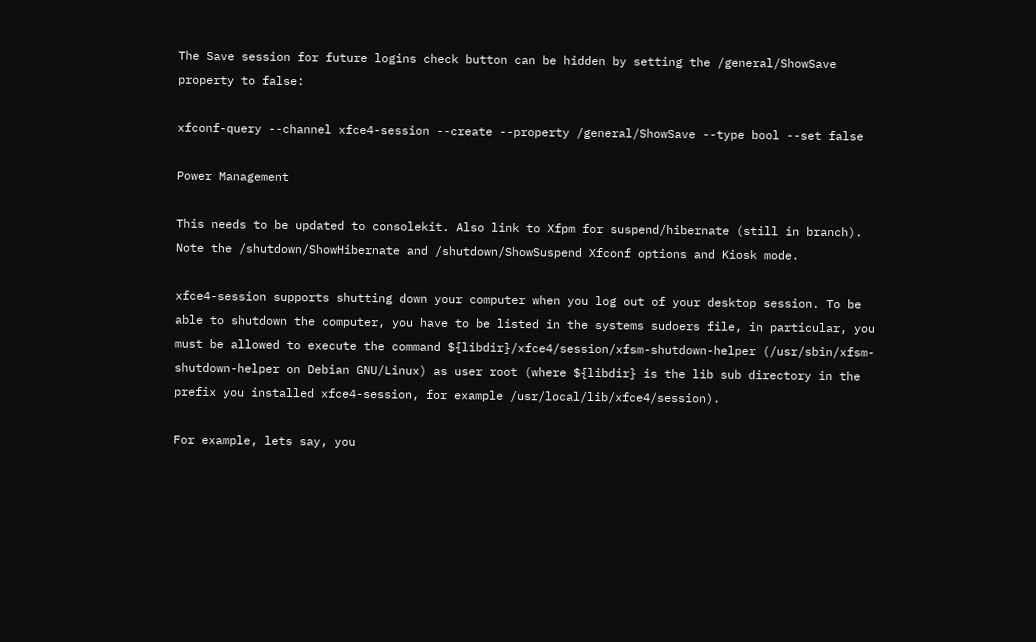The Save session for future logins check button can be hidden by setting the /general/ShowSave property to false:

xfconf-query --channel xfce4-session --create --property /general/ShowSave --type bool --set false

Power Management

This needs to be updated to consolekit. Also link to Xfpm for suspend/hibernate (still in branch).
Note the /shutdown/ShowHibernate and /shutdown/ShowSuspend Xfconf options and Kiosk mode.

xfce4-session supports shutting down your computer when you log out of your desktop session. To be able to shutdown the computer, you have to be listed in the systems sudoers file, in particular, you must be allowed to execute the command ${libdir}/xfce4/session/xfsm-shutdown-helper (/usr/sbin/xfsm-shutdown-helper on Debian GNU/Linux) as user root (where ${libdir} is the lib sub directory in the prefix you installed xfce4-session, for example /usr/local/lib/xfce4/session).

For example, lets say, you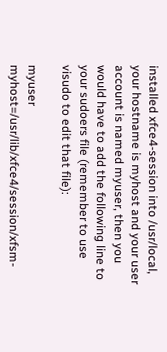installed xfce4-session into /usr/local, your hostname is myhost and your user account is named myuser, then you would have to add the following line to your sudoers file (remember to use visudo to edit that file):

myuser myhost=/usr/lib/xfce4/session/xfsm-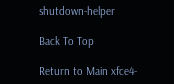shutdown-helper

Back To Top

Return to Main xfce4-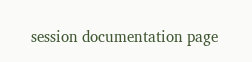session documentation page